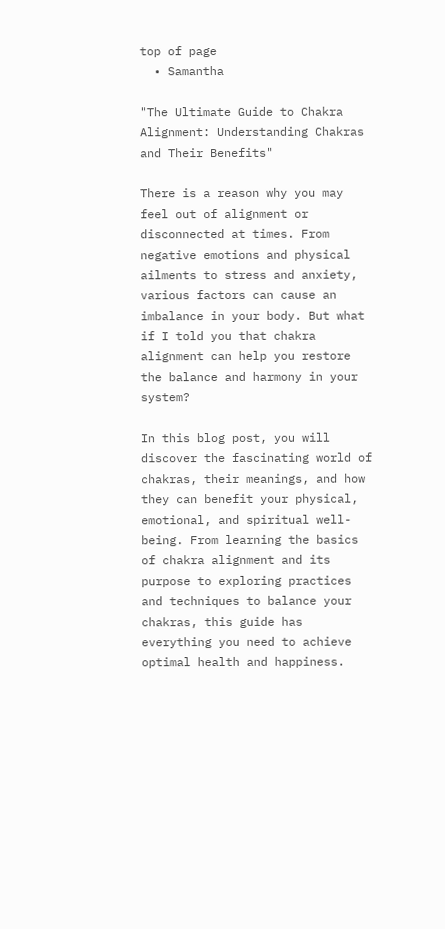top of page
  • Samantha

"The Ultimate Guide to Chakra Alignment: Understanding Chakras and Their Benefits"

There is a reason why you may feel out of alignment or disconnected at times. From negative emotions and physical ailments to stress and anxiety, various factors can cause an imbalance in your body. But what if I told you that chakra alignment can help you restore the balance and harmony in your system?

In this blog post, you will discover the fascinating world of chakras, their meanings, and how they can benefit your physical, emotional, and spiritual well-being. From learning the basics of chakra alignment and its purpose to exploring practices and techniques to balance your chakras, this guide has everything you need to achieve optimal health and happiness.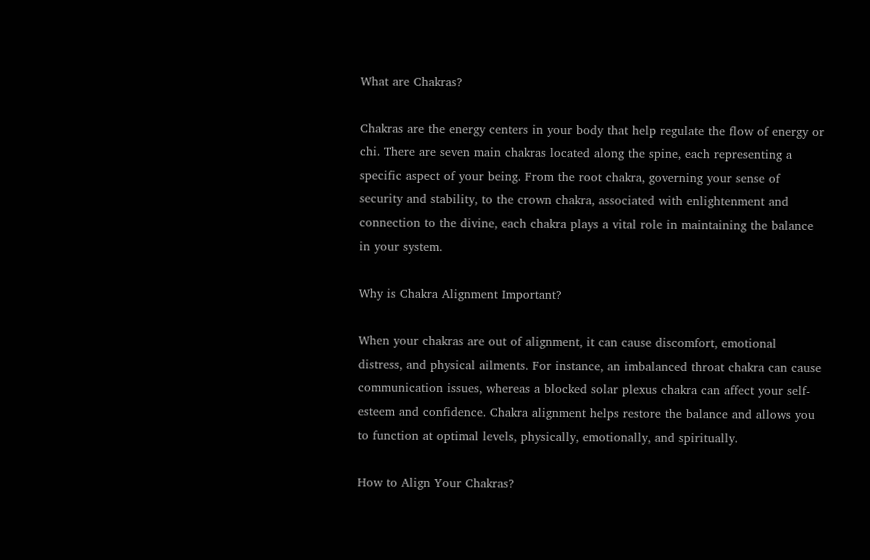What are Chakras?

Chakras are the energy centers in your body that help regulate the flow of energy or chi. There are seven main chakras located along the spine, each representing a specific aspect of your being. From the root chakra, governing your sense of security and stability, to the crown chakra, associated with enlightenment and connection to the divine, each chakra plays a vital role in maintaining the balance in your system.

Why is Chakra Alignment Important?

When your chakras are out of alignment, it can cause discomfort, emotional distress, and physical ailments. For instance, an imbalanced throat chakra can cause communication issues, whereas a blocked solar plexus chakra can affect your self-esteem and confidence. Chakra alignment helps restore the balance and allows you to function at optimal levels, physically, emotionally, and spiritually.

How to Align Your Chakras?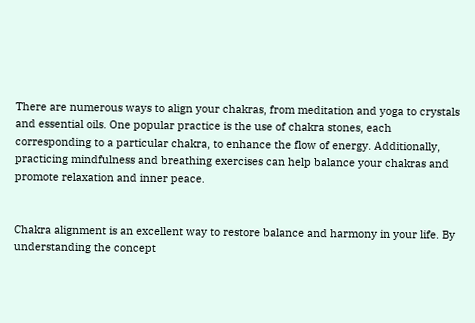There are numerous ways to align your chakras, from meditation and yoga to crystals and essential oils. One popular practice is the use of chakra stones, each corresponding to a particular chakra, to enhance the flow of energy. Additionally, practicing mindfulness and breathing exercises can help balance your chakras and promote relaxation and inner peace.


Chakra alignment is an excellent way to restore balance and harmony in your life. By understanding the concept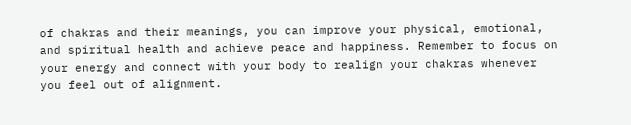of chakras and their meanings, you can improve your physical, emotional, and spiritual health and achieve peace and happiness. Remember to focus on your energy and connect with your body to realign your chakras whenever you feel out of alignment.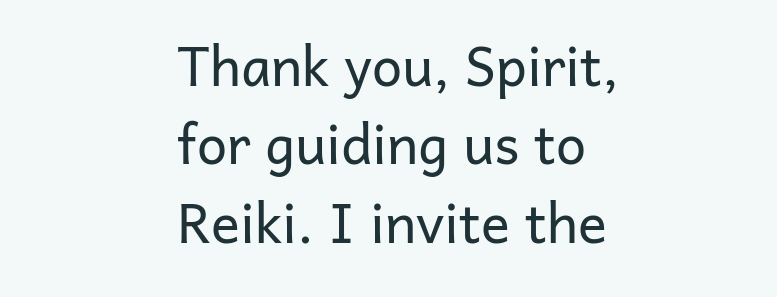Thank you, Spirit, for guiding us to Reiki. I invite the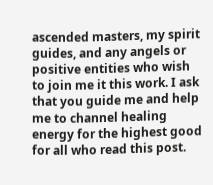ascended masters, my spirit guides, and any angels or positive entities who wish to join me it this work. I ask that you guide me and help me to channel healing energy for the highest good for all who read this post.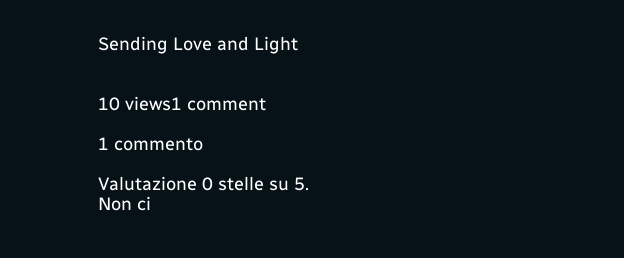Sending Love and Light


10 views1 comment

1 commento

Valutazione 0 stelle su 5.
Non ci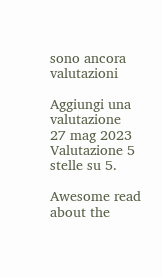sono ancora valutazioni

Aggiungi una valutazione
27 mag 2023
Valutazione 5 stelle su 5.

Awesome read about the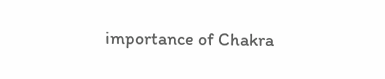importance of Chakra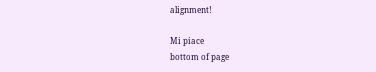alignment!

Mi piace
bottom of page